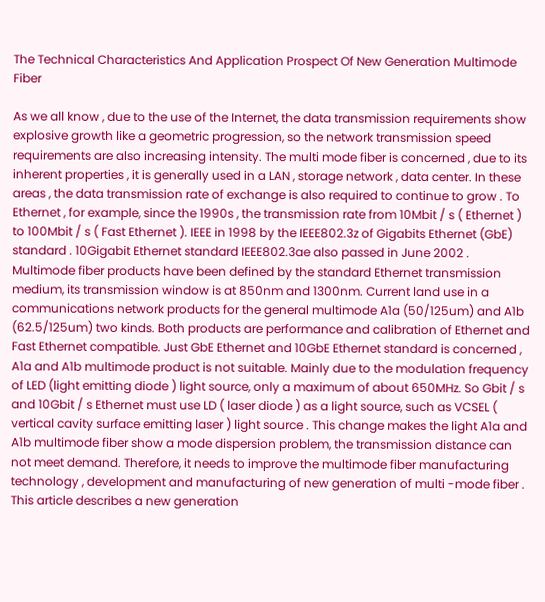The Technical Characteristics And Application Prospect Of New Generation Multimode Fiber

As we all know , due to the use of the Internet, the data transmission requirements show explosive growth like a geometric progression, so the network transmission speed requirements are also increasing intensity. The multi mode fiber is concerned , due to its inherent properties , it is generally used in a LAN , storage network , data center. In these areas , the data transmission rate of exchange is also required to continue to grow . To Ethernet , for example, since the 1990s , the transmission rate from 10Mbit / s ( Ethernet ) to 100Mbit / s ( Fast Ethernet ). IEEE in 1998 by the IEEE802.3z of Gigabits Ethernet (GbE) standard . 10Gigabit Ethernet standard IEEE802.3ae also passed in June 2002 . Multimode fiber products have been defined by the standard Ethernet transmission medium, its transmission window is at 850nm and 1300nm. Current land use in a communications network products for the general multimode A1a (50/125um) and A1b (62.5/125um) two kinds. Both products are performance and calibration of Ethernet and Fast Ethernet compatible. Just GbE Ethernet and 10GbE Ethernet standard is concerned , A1a and A1b multimode product is not suitable. Mainly due to the modulation frequency of LED (light emitting diode ) light source, only a maximum of about 650MHz. So Gbit / s and 10Gbit / s Ethernet must use LD ( laser diode ) as a light source, such as VCSEL ( vertical cavity surface emitting laser ) light source . This change makes the light A1a and A1b multimode fiber show a mode dispersion problem, the transmission distance can not meet demand. Therefore, it needs to improve the multimode fiber manufacturing technology , development and manufacturing of new generation of multi -mode fiber . This article describes a new generation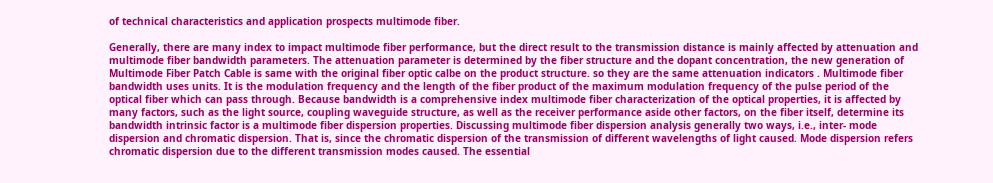of technical characteristics and application prospects multimode fiber.

Generally, there are many index to impact multimode fiber performance, but the direct result to the transmission distance is mainly affected by attenuation and multimode fiber bandwidth parameters. The attenuation parameter is determined by the fiber structure and the dopant concentration, the new generation of Multimode Fiber Patch Cable is same with the original fiber optic calbe on the product structure. so they are the same attenuation indicators . Multimode fiber bandwidth uses units. It is the modulation frequency and the length of the fiber product of the maximum modulation frequency of the pulse period of the optical fiber which can pass through. Because bandwidth is a comprehensive index multimode fiber characterization of the optical properties, it is affected by many factors, such as the light source, coupling waveguide structure, as well as the receiver performance aside other factors, on the fiber itself, determine its bandwidth intrinsic factor is a multimode fiber dispersion properties. Discussing multimode fiber dispersion analysis generally two ways, i.e., inter- mode dispersion and chromatic dispersion. That is, since the chromatic dispersion of the transmission of different wavelengths of light caused. Mode dispersion refers chromatic dispersion due to the different transmission modes caused. The essential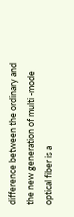difference between the ordinary and the new generation of multi -mode optical fiber is a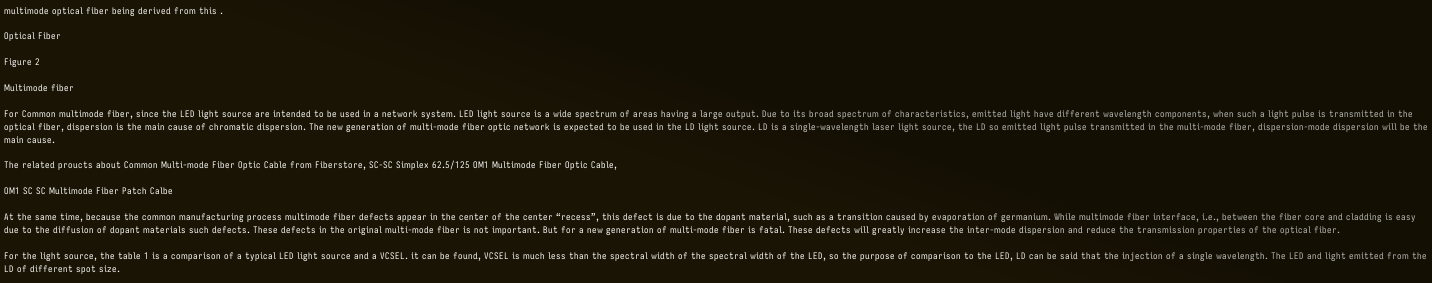multimode optical fiber being derived from this .

Optical Fiber

Figure 2

Multimode fiber

For Common multimode fiber, since the LED light source are intended to be used in a network system. LED light source is a wide spectrum of areas having a large output. Due to its broad spectrum of characteristics, emitted light have different wavelength components, when such a light pulse is transmitted in the optical fiber, dispersion is the main cause of chromatic dispersion. The new generation of multi-mode fiber optic network is expected to be used in the LD light source. LD is a single-wavelength laser light source, the LD so emitted light pulse transmitted in the multi-mode fiber, dispersion-mode dispersion will be the main cause.

The related proucts about Common Multi-mode Fiber Optic Cable from Fiberstore, SC-SC Simplex 62.5/125 OM1 Multimode Fiber Optic Cable,

OM1 SC SC Multimode Fiber Patch Calbe

At the same time, because the common manufacturing process multimode fiber defects appear in the center of the center “recess”, this defect is due to the dopant material, such as a transition caused by evaporation of germanium. While multimode fiber interface, i.e., between the fiber core and cladding is easy due to the diffusion of dopant materials such defects. These defects in the original multi-mode fiber is not important. But for a new generation of multi-mode fiber is fatal. These defects will greatly increase the inter-mode dispersion and reduce the transmission properties of the optical fiber.

For the light source, the table 1 is a comparison of a typical LED light source and a VCSEL. it can be found, VCSEL is much less than the spectral width of the spectral width of the LED, so the purpose of comparison to the LED, LD can be said that the injection of a single wavelength. The LED and light emitted from the LD of different spot size.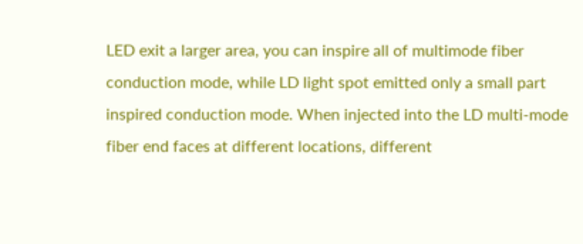LED exit a larger area, you can inspire all of multimode fiber conduction mode, while LD light spot emitted only a small part inspired conduction mode. When injected into the LD multi-mode fiber end faces at different locations, different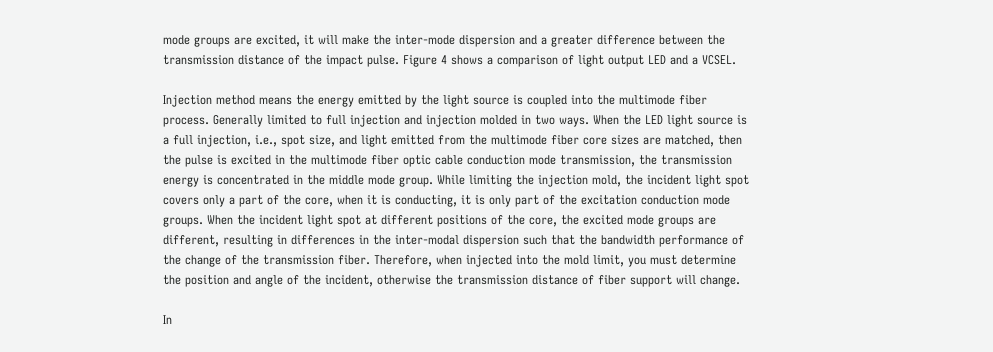mode groups are excited, it will make the inter-mode dispersion and a greater difference between the transmission distance of the impact pulse. Figure 4 shows a comparison of light output LED and a VCSEL.

Injection method means the energy emitted by the light source is coupled into the multimode fiber process. Generally limited to full injection and injection molded in two ways. When the LED light source is a full injection, i.e., spot size, and light emitted from the multimode fiber core sizes are matched, then the pulse is excited in the multimode fiber optic cable conduction mode transmission, the transmission energy is concentrated in the middle mode group. While limiting the injection mold, the incident light spot covers only a part of the core, when it is conducting, it is only part of the excitation conduction mode groups. When the incident light spot at different positions of the core, the excited mode groups are different, resulting in differences in the inter-modal dispersion such that the bandwidth performance of the change of the transmission fiber. Therefore, when injected into the mold limit, you must determine the position and angle of the incident, otherwise the transmission distance of fiber support will change.

In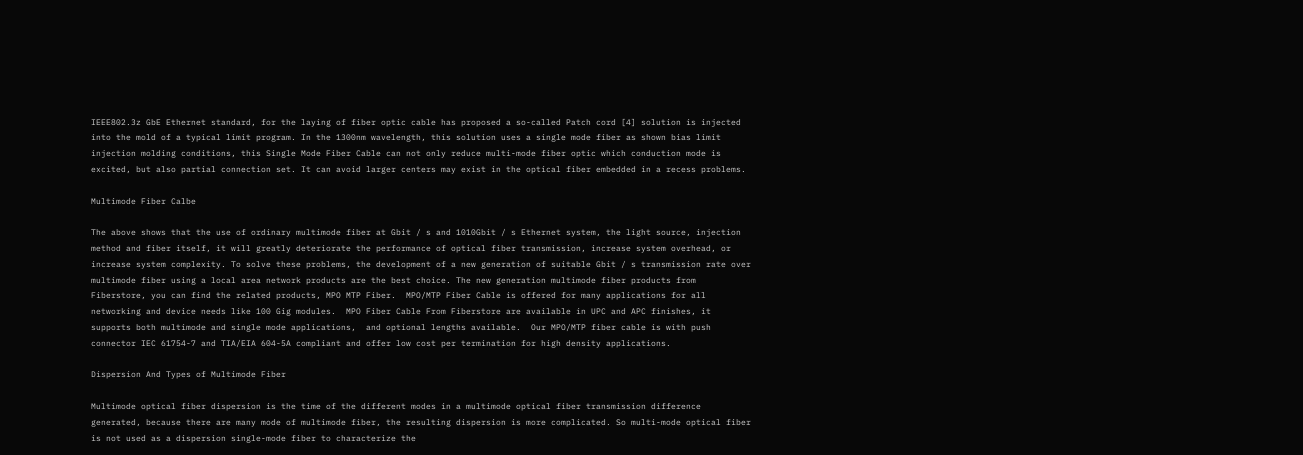IEEE802.3z GbE Ethernet standard, for the laying of fiber optic cable has proposed a so-called Patch cord [4] solution is injected into the mold of a typical limit program. In the 1300nm wavelength, this solution uses a single mode fiber as shown bias limit injection molding conditions, this Single Mode Fiber Cable can not only reduce multi-mode fiber optic which conduction mode is excited, but also partial connection set. It can avoid larger centers may exist in the optical fiber embedded in a recess problems.

Multimode Fiber Calbe

The above shows that the use of ordinary multimode fiber at Gbit / s and 1010Gbit / s Ethernet system, the light source, injection method and fiber itself, it will greatly deteriorate the performance of optical fiber transmission, increase system overhead, or increase system complexity. To solve these problems, the development of a new generation of suitable Gbit / s transmission rate over multimode fiber using a local area network products are the best choice. The new generation multimode fiber products from Fiberstore, you can find the related products, MPO MTP Fiber.  MPO/MTP Fiber Cable is offered for many applications for all networking and device needs like 100 Gig modules.  MPO Fiber Cable From Fiberstore are available in UPC and APC finishes, it supports both multimode and single mode applications,  and optional lengths available.  Our MPO/MTP fiber cable is with push connector IEC 61754-7 and TIA/EIA 604-5A compliant and offer low cost per termination for high density applications.

Dispersion And Types of Multimode Fiber

Multimode optical fiber dispersion is the time of the different modes in a multimode optical fiber transmission difference generated, because there are many mode of multimode fiber, the resulting dispersion is more complicated. So multi-mode optical fiber is not used as a dispersion single-mode fiber to characterize the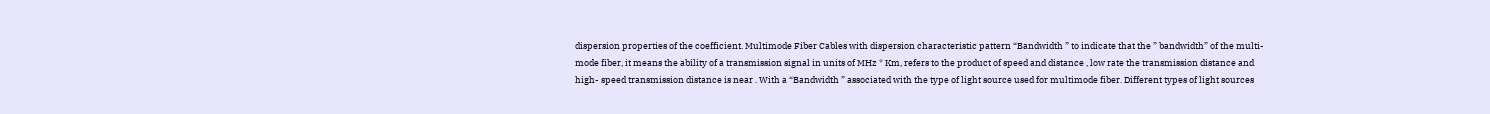dispersion properties of the coefficient. Multimode Fiber Cables with dispersion characteristic pattern “Bandwidth ” to indicate that the ” bandwidth” of the multi-mode fiber, it means the ability of a transmission signal in units of MHz * Km, refers to the product of speed and distance , low rate the transmission distance and high- speed transmission distance is near . With a “Bandwidth ” associated with the type of light source used for multimode fiber. Different types of light sources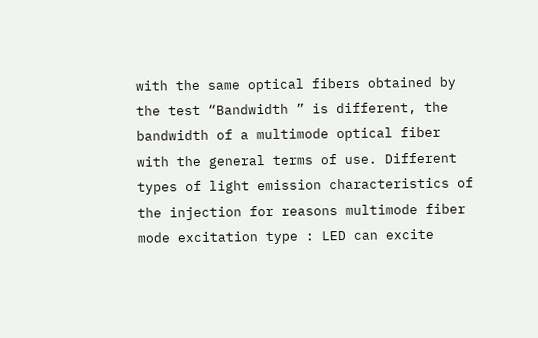with the same optical fibers obtained by the test “Bandwidth ” is different, the bandwidth of a multimode optical fiber with the general terms of use. Different types of light emission characteristics of the injection for reasons multimode fiber mode excitation type : LED can excite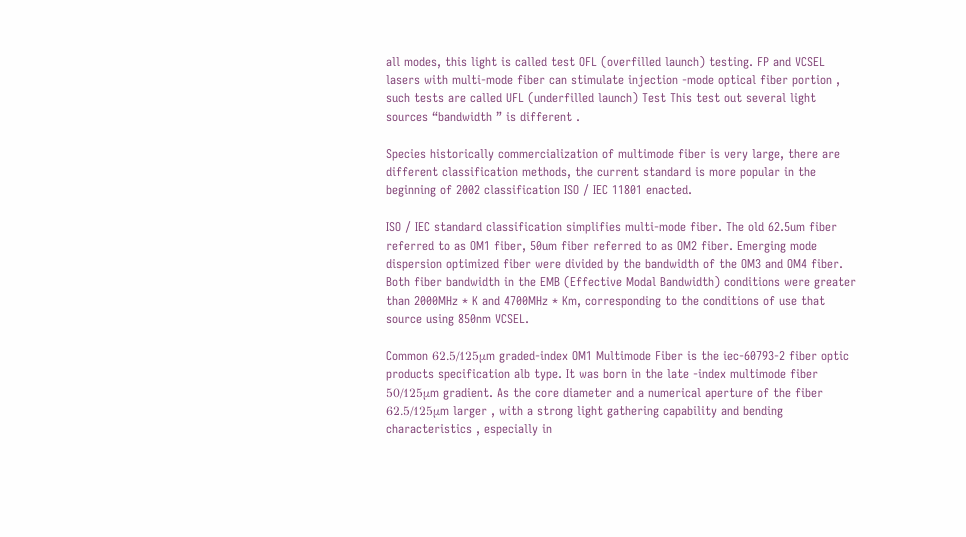all modes, this light is called test OFL (overfilled launch) testing. FP and VCSEL lasers with multi-mode fiber can stimulate injection -mode optical fiber portion , such tests are called UFL (underfilled launch) Test This test out several light sources “bandwidth ” is different .

Species historically commercialization of multimode fiber is very large, there are different classification methods, the current standard is more popular in the beginning of 2002 classification ISO / IEC 11801 enacted.

ISO / IEC standard classification simplifies multi-mode fiber. The old 62.5um fiber referred to as OM1 fiber, 50um fiber referred to as OM2 fiber. Emerging mode dispersion optimized fiber were divided by the bandwidth of the OM3 and OM4 fiber. Both fiber bandwidth in the EMB (Effective Modal Bandwidth) conditions were greater than 2000MHz * K and 4700MHz * Km, corresponding to the conditions of use that source using 850nm VCSEL.

Common 62.5/125μm graded-index OM1 Multimode Fiber is the iec-60793-2 fiber optic products specification alb type. It was born in the late -index multimode fiber 50/125μm gradient. As the core diameter and a numerical aperture of the fiber 62.5/125μm larger , with a strong light gathering capability and bending characteristics , especially in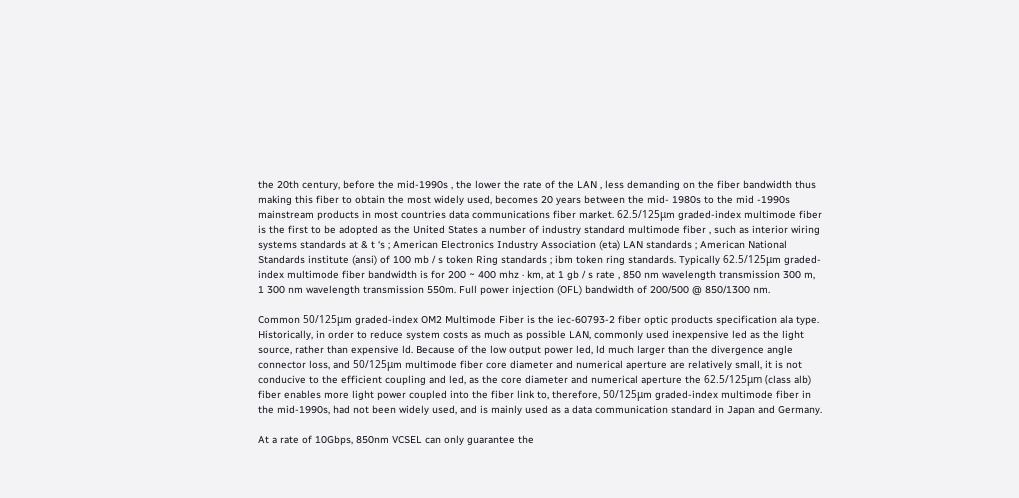the 20th century, before the mid-1990s , the lower the rate of the LAN , less demanding on the fiber bandwidth thus making this fiber to obtain the most widely used, becomes 20 years between the mid- 1980s to the mid -1990s mainstream products in most countries data communications fiber market. 62.5/125μm graded-index multimode fiber is the first to be adopted as the United States a number of industry standard multimode fiber , such as interior wiring systems standards at & t ‘s ; American Electronics Industry Association (eta) LAN standards ; American National Standards institute (ansi) of 100 mb / s token Ring standards ; ibm token ring standards. Typically 62.5/125μm graded-index multimode fiber bandwidth is for 200 ~ 400 mhz · km, at 1 gb / s rate , 850 nm wavelength transmission 300 m, 1 300 nm wavelength transmission 550m. Full power injection (OFL) bandwidth of 200/500 @ 850/1300 nm.

Common 50/125μm graded-index OM2 Multimode Fiber is the iec-60793-2 fiber optic products specification ala type. Historically, in order to reduce system costs as much as possible LAN, commonly used inexpensive led as the light source, rather than expensive ld. Because of the low output power led, ld much larger than the divergence angle connector loss, and 50/125μm multimode fiber core diameter and numerical aperture are relatively small, it is not conducive to the efficient coupling and led, as the core diameter and numerical aperture the 62.5/125μm (class alb) fiber enables more light power coupled into the fiber link to, therefore, 50/125μm graded-index multimode fiber in the mid-1990s, had not been widely used, and is mainly used as a data communication standard in Japan and Germany.

At a rate of 10Gbps, 850nm VCSEL can only guarantee the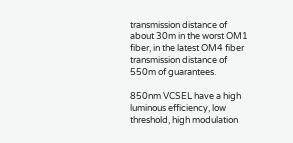transmission distance of about 30m in the worst OM1 fiber, in the latest OM4 fiber transmission distance of 550m of guarantees.

850nm VCSEL have a high luminous efficiency, low threshold, high modulation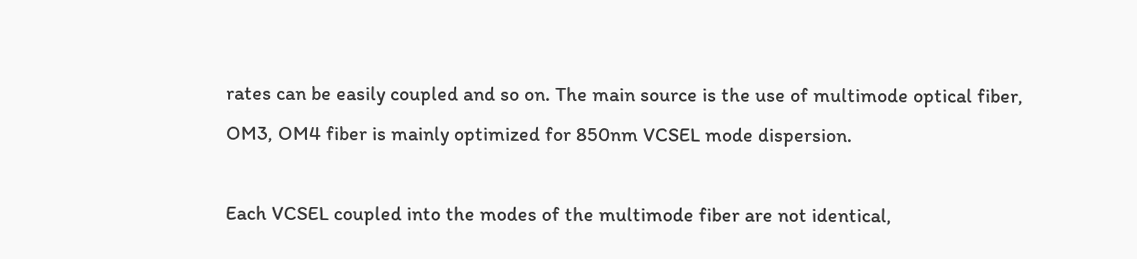rates can be easily coupled and so on. The main source is the use of multimode optical fiber, OM3, OM4 fiber is mainly optimized for 850nm VCSEL mode dispersion.

Each VCSEL coupled into the modes of the multimode fiber are not identical,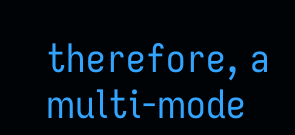therefore, a multi-mode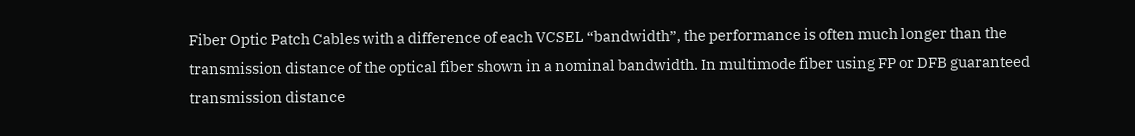Fiber Optic Patch Cables with a difference of each VCSEL “bandwidth”, the performance is often much longer than the transmission distance of the optical fiber shown in a nominal bandwidth. In multimode fiber using FP or DFB guaranteed transmission distance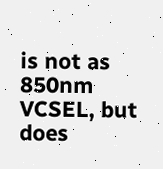is not as 850nm VCSEL, but does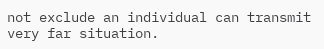not exclude an individual can transmit very far situation.